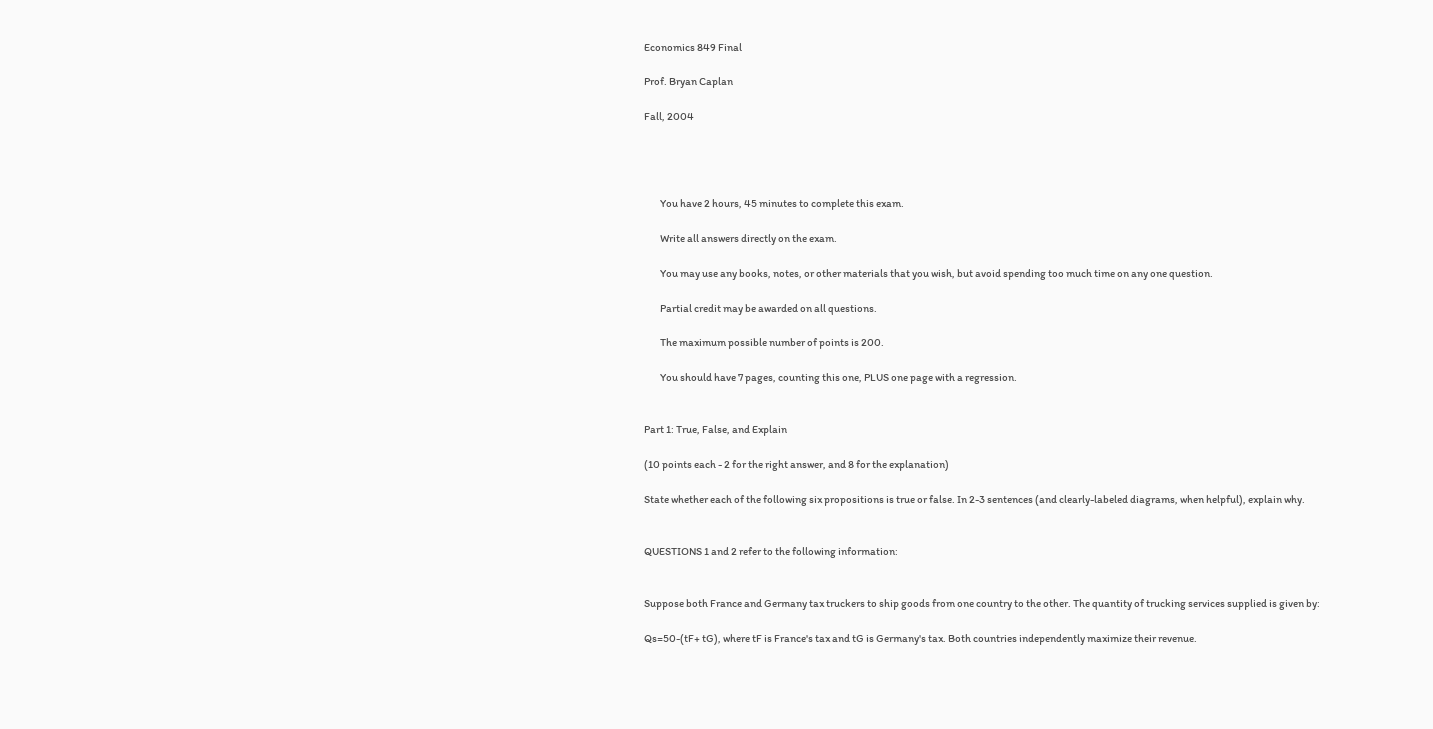Economics 849 Final

Prof. Bryan Caplan

Fall, 2004




        You have 2 hours, 45 minutes to complete this exam.

        Write all answers directly on the exam.

        You may use any books, notes, or other materials that you wish, but avoid spending too much time on any one question.

        Partial credit may be awarded on all questions.

        The maximum possible number of points is 200.

        You should have 7 pages, counting this one, PLUS one page with a regression.


Part 1: True, False, and Explain

(10 points each - 2 for the right answer, and 8 for the explanation)

State whether each of the following six propositions is true or false. In 2-3 sentences (and clearly-labeled diagrams, when helpful), explain why.


QUESTIONS 1 and 2 refer to the following information:


Suppose both France and Germany tax truckers to ship goods from one country to the other. The quantity of trucking services supplied is given by:

Qs=50-(tF+ tG), where tF is France's tax and tG is Germany's tax. Both countries independently maximize their revenue.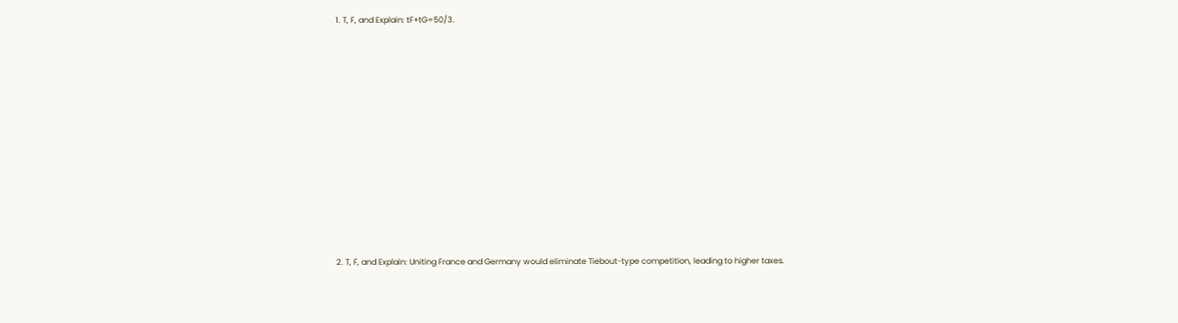1. T, F, and Explain: tF+tG=50/3.














2. T, F, and Explain: Uniting France and Germany would eliminate Tiebout-type competition, leading to higher taxes.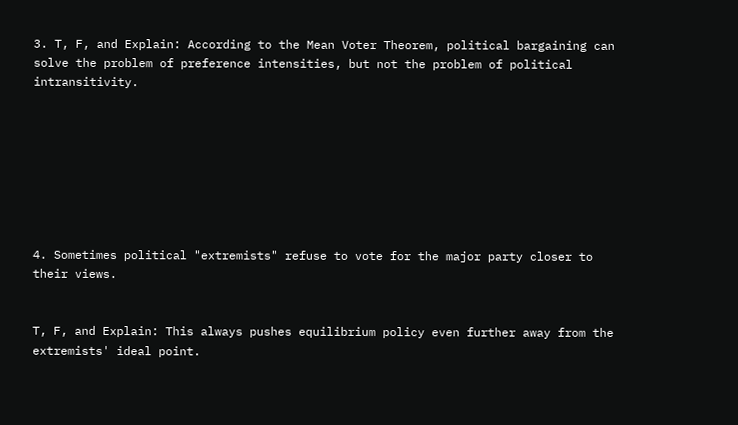3. T, F, and Explain: According to the Mean Voter Theorem, political bargaining can solve the problem of preference intensities, but not the problem of political intransitivity.








4. Sometimes political "extremists" refuse to vote for the major party closer to their views.


T, F, and Explain: This always pushes equilibrium policy even further away from the extremists' ideal point.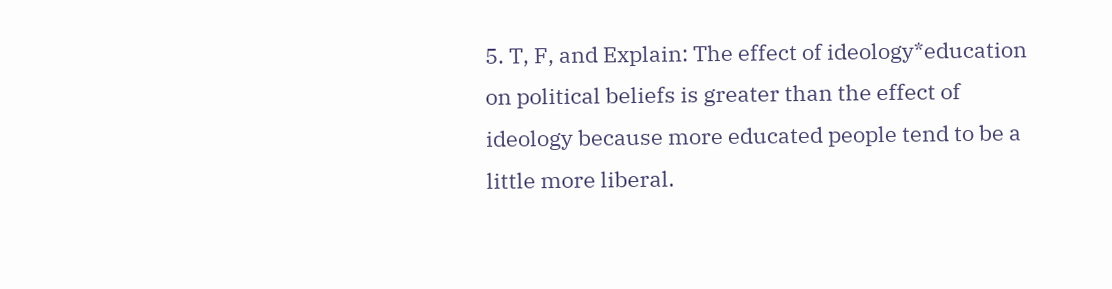5. T, F, and Explain: The effect of ideology*education on political beliefs is greater than the effect of ideology because more educated people tend to be a little more liberal.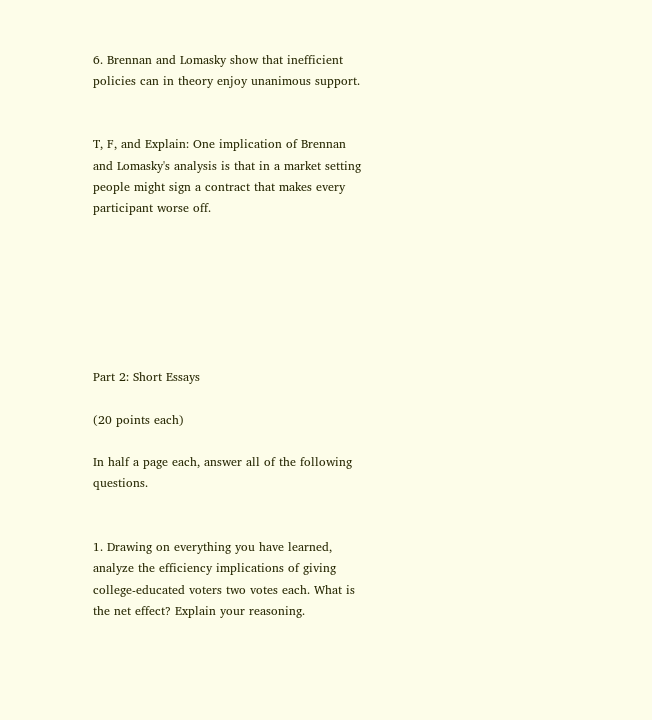6. Brennan and Lomasky show that inefficient policies can in theory enjoy unanimous support.


T, F, and Explain: One implication of Brennan and Lomasky's analysis is that in a market setting people might sign a contract that makes every participant worse off.







Part 2: Short Essays

(20 points each)

In half a page each, answer all of the following questions.


1. Drawing on everything you have learned, analyze the efficiency implications of giving college-educated voters two votes each. What is the net effect? Explain your reasoning.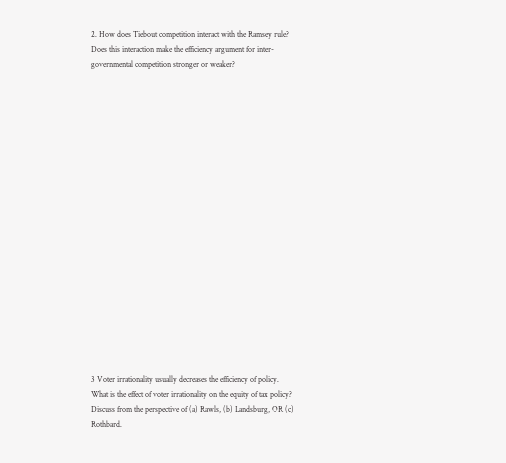2. How does Tiebout competition interact with the Ramsey rule? Does this interaction make the efficiency argument for inter-governmental competition stronger or weaker?




















3 Voter irrationality usually decreases the efficiency of policy. What is the effect of voter irrationality on the equity of tax policy? Discuss from the perspective of (a) Rawls, (b) Landsburg, OR (c) Rothbard.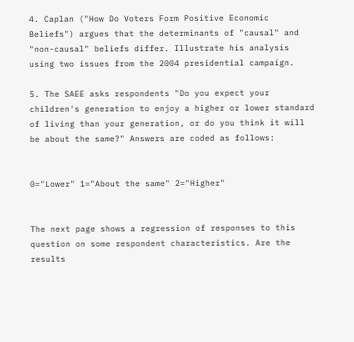4. Caplan ("How Do Voters Form Positive Economic Beliefs") argues that the determinants of "causal" and "non-causal" beliefs differ. Illustrate his analysis using two issues from the 2004 presidential campaign.

5. The SAEE asks respondents "Do you expect your children's generation to enjoy a higher or lower standard of living than your generation, or do you think it will be about the same?" Answers are coded as follows:


0="Lower" 1="About the same" 2="Higher"


The next page shows a regression of responses to this question on some respondent characteristics. Are the results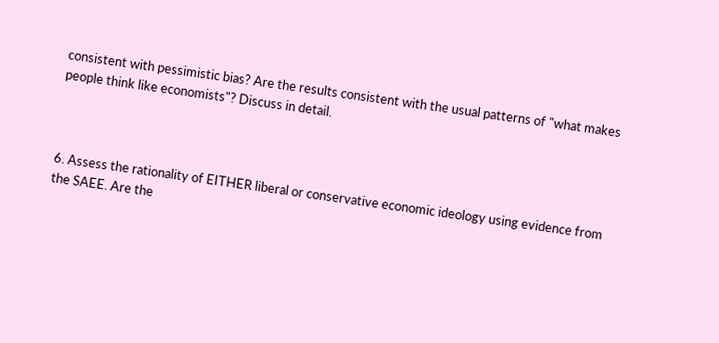consistent with pessimistic bias? Are the results consistent with the usual patterns of "what makes people think like economists"? Discuss in detail.



6. Assess the rationality of EITHER liberal or conservative economic ideology using evidence from the SAEE. Are the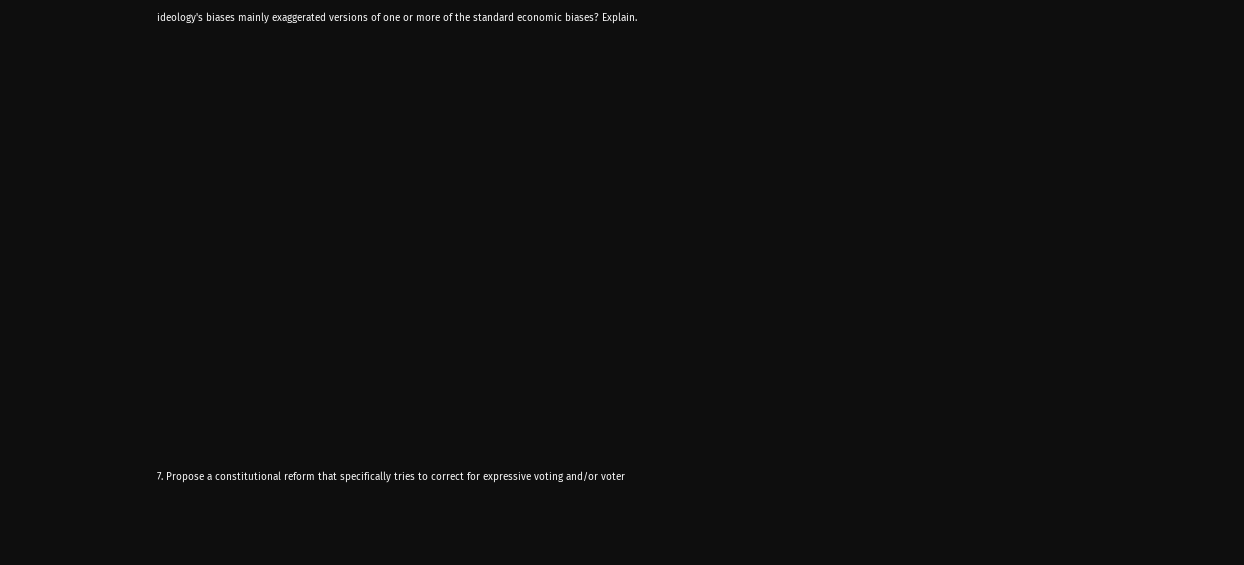ideology's biases mainly exaggerated versions of one or more of the standard economic biases? Explain.






















7. Propose a constitutional reform that specifically tries to correct for expressive voting and/or voter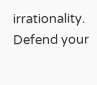irrationality. Defend your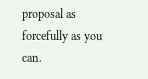proposal as forcefully as you can.